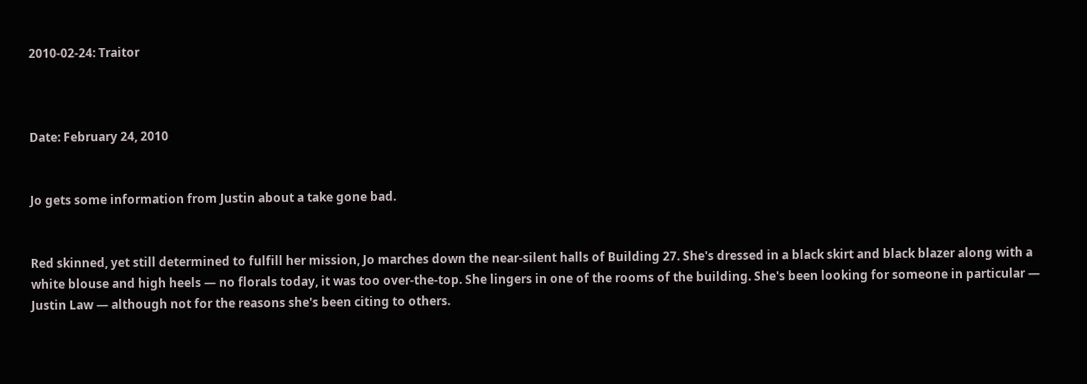2010-02-24: Traitor



Date: February 24, 2010


Jo gets some information from Justin about a take gone bad.


Red skinned, yet still determined to fulfill her mission, Jo marches down the near-silent halls of Building 27. She's dressed in a black skirt and black blazer along with a white blouse and high heels — no florals today, it was too over-the-top. She lingers in one of the rooms of the building. She's been looking for someone in particular — Justin Law — although not for the reasons she's been citing to others.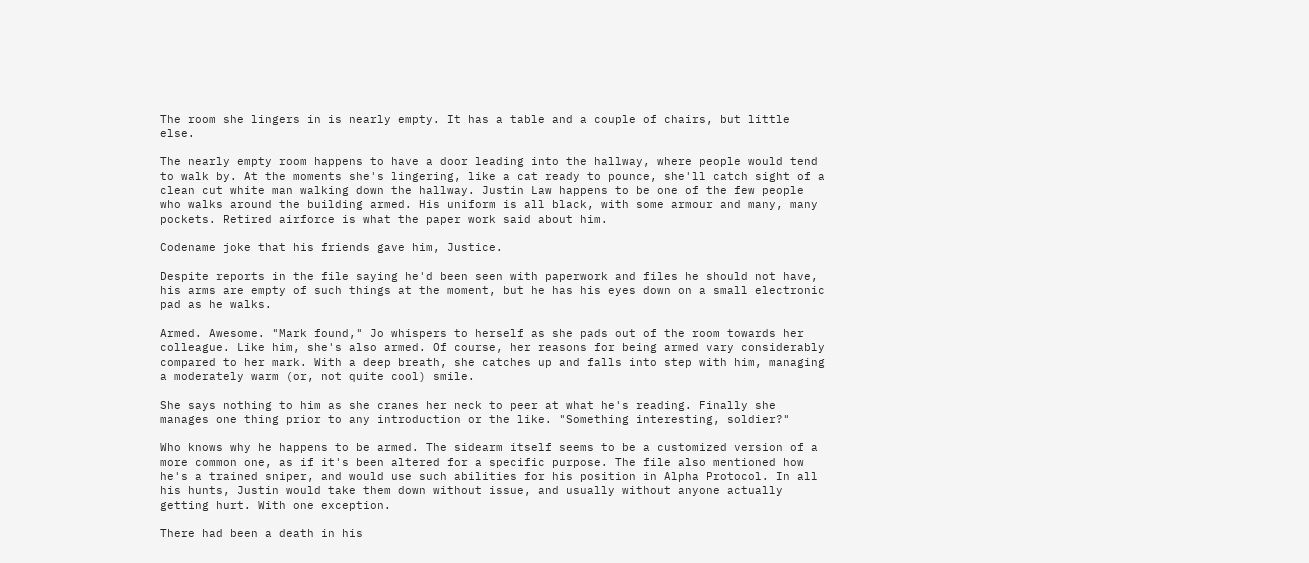The room she lingers in is nearly empty. It has a table and a couple of chairs, but little else.

The nearly empty room happens to have a door leading into the hallway, where people would tend to walk by. At the moments she's lingering, like a cat ready to pounce, she'll catch sight of a clean cut white man walking down the hallway. Justin Law happens to be one of the few people who walks around the building armed. His uniform is all black, with some armour and many, many pockets. Retired airforce is what the paper work said about him.

Codename joke that his friends gave him, Justice.

Despite reports in the file saying he'd been seen with paperwork and files he should not have, his arms are empty of such things at the moment, but he has his eyes down on a small electronic pad as he walks.

Armed. Awesome. "Mark found," Jo whispers to herself as she pads out of the room towards her colleague. Like him, she's also armed. Of course, her reasons for being armed vary considerably compared to her mark. With a deep breath, she catches up and falls into step with him, managing a moderately warm (or, not quite cool) smile.

She says nothing to him as she cranes her neck to peer at what he's reading. Finally she manages one thing prior to any introduction or the like. "Something interesting, soldier?"

Who knows why he happens to be armed. The sidearm itself seems to be a customized version of a more common one, as if it's been altered for a specific purpose. The file also mentioned how he's a trained sniper, and would use such abilities for his position in Alpha Protocol. In all his hunts, Justin would take them down without issue, and usually without anyone actually getting hurt. With one exception.

There had been a death in his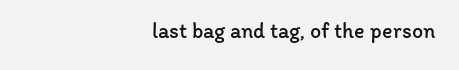last bag and tag, of the person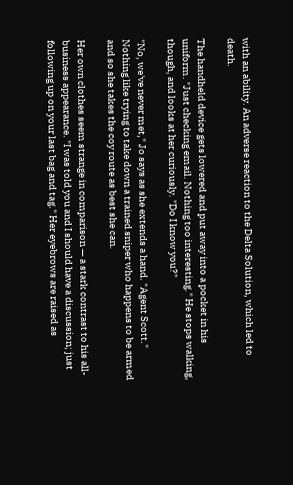with an ability. An adverse reaction to the Delta Solution, which led to death.

The handheld device gets lowered and put away into a pocket in his uniform. "Just checking email. Nothing too interesting." He stops walking, though, and looks at her curiously. "Do I know you?"

"No, we've never met," Jo says as she extends a hand. "Agent Scott." Nothing like trying to take down a trained sniper who happens to be armed and so she takes the coy route as best she can.

Her own clothes seem strange in comparison — a stark contrast to his all-business appearance. "I was told you and I should have a discussion; just following up on your last bag and tag." Her eyebrows are raised as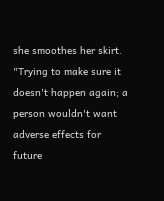she smoothes her skirt. "Trying to make sure it doesn't happen again; a person wouldn't want adverse effects for future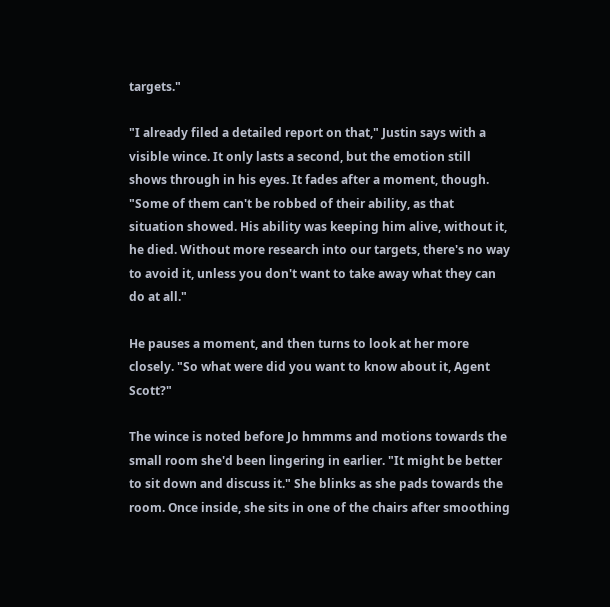targets."

"I already filed a detailed report on that," Justin says with a visible wince. It only lasts a second, but the emotion still shows through in his eyes. It fades after a moment, though. "Some of them can't be robbed of their ability, as that situation showed. His ability was keeping him alive, without it, he died. Without more research into our targets, there's no way to avoid it, unless you don't want to take away what they can do at all."

He pauses a moment, and then turns to look at her more closely. "So what were did you want to know about it, Agent Scott?"

The wince is noted before Jo hmmms and motions towards the small room she'd been lingering in earlier. "It might be better to sit down and discuss it." She blinks as she pads towards the room. Once inside, she sits in one of the chairs after smoothing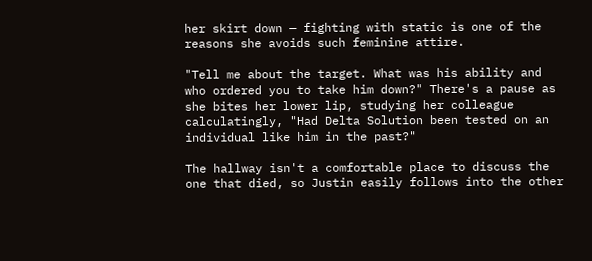her skirt down — fighting with static is one of the reasons she avoids such feminine attire.

"Tell me about the target. What was his ability and who ordered you to take him down?" There's a pause as she bites her lower lip, studying her colleague calculatingly, "Had Delta Solution been tested on an individual like him in the past?"

The hallway isn't a comfortable place to discuss the one that died, so Justin easily follows into the other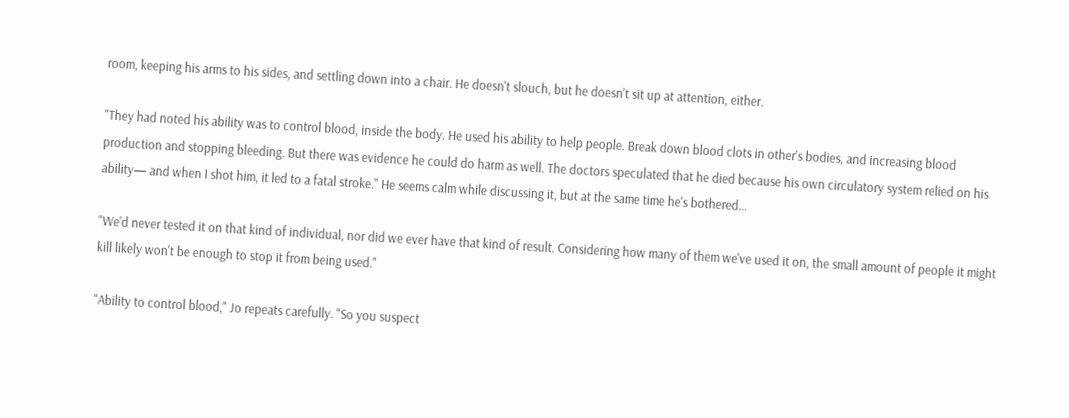room, keeping his arms to his sides, and settling down into a chair. He doesn't slouch, but he doesn't sit up at attention, either.

"They had noted his ability was to control blood, inside the body. He used his ability to help people. Break down blood clots in other's bodies, and increasing blood production and stopping bleeding. But there was evidence he could do harm as well. The doctors speculated that he died because his own circulatory system relied on his ability— and when I shot him, it led to a fatal stroke." He seems calm while discussing it, but at the same time he's bothered…

"We'd never tested it on that kind of individual, nor did we ever have that kind of result. Considering how many of them we've used it on, the small amount of people it might kill likely won't be enough to stop it from being used."

"Ability to control blood," Jo repeats carefully. "So you suspect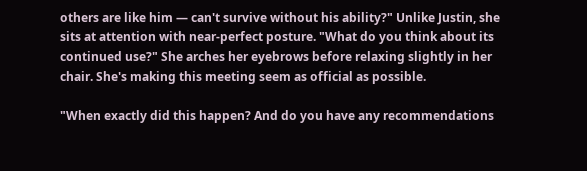others are like him — can't survive without his ability?" Unlike Justin, she sits at attention with near-perfect posture. "What do you think about its continued use?" She arches her eyebrows before relaxing slightly in her chair. She's making this meeting seem as official as possible.

"When exactly did this happen? And do you have any recommendations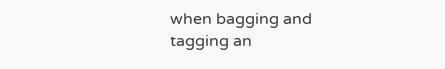when bagging and tagging an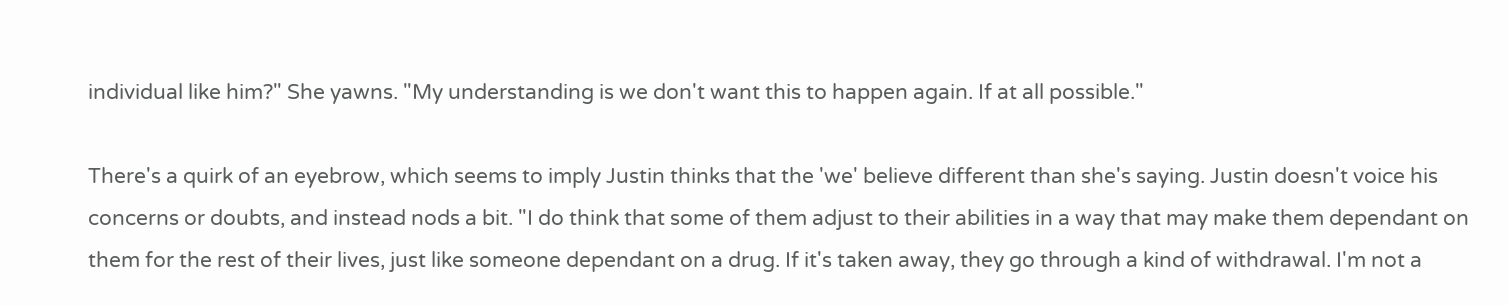individual like him?" She yawns. "My understanding is we don't want this to happen again. If at all possible."

There's a quirk of an eyebrow, which seems to imply Justin thinks that the 'we' believe different than she's saying. Justin doesn't voice his concerns or doubts, and instead nods a bit. "I do think that some of them adjust to their abilities in a way that may make them dependant on them for the rest of their lives, just like someone dependant on a drug. If it's taken away, they go through a kind of withdrawal. I'm not a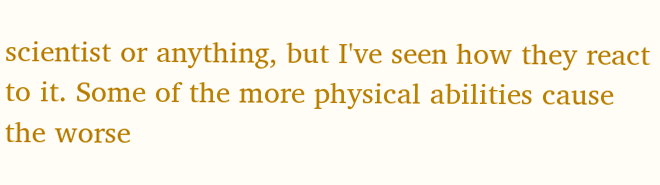scientist or anything, but I've seen how they react to it. Some of the more physical abilities cause the worse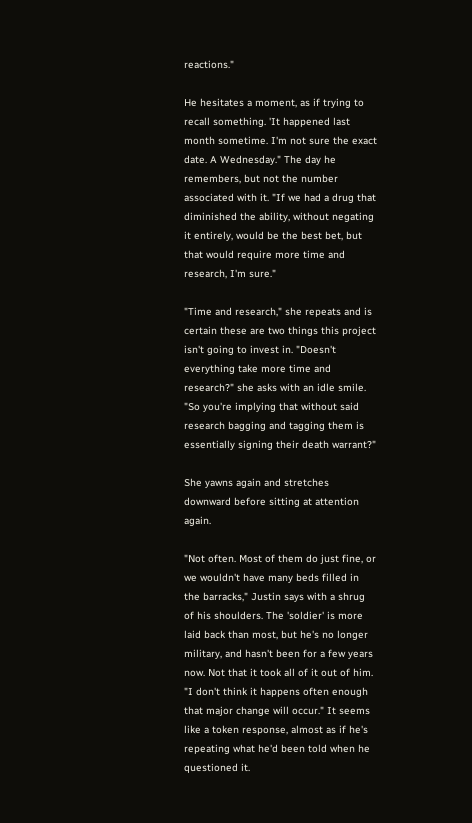reactions."

He hesitates a moment, as if trying to recall something. 'It happened last month sometime. I'm not sure the exact date. A Wednesday." The day he remembers, but not the number associated with it. "If we had a drug that diminished the ability, without negating it entirely, would be the best bet, but that would require more time and research, I'm sure."

"Time and research," she repeats and is certain these are two things this project isn't going to invest in. "Doesn't everything take more time and research?" she asks with an idle smile. "So you're implying that without said research bagging and tagging them is essentially signing their death warrant?"

She yawns again and stretches downward before sitting at attention again.

"Not often. Most of them do just fine, or we wouldn't have many beds filled in the barracks," Justin says with a shrug of his shoulders. The 'soldier' is more laid back than most, but he's no longer military, and hasn't been for a few years now. Not that it took all of it out of him. "I don't think it happens often enough that major change will occur." It seems like a token response, almost as if he's repeating what he'd been told when he questioned it.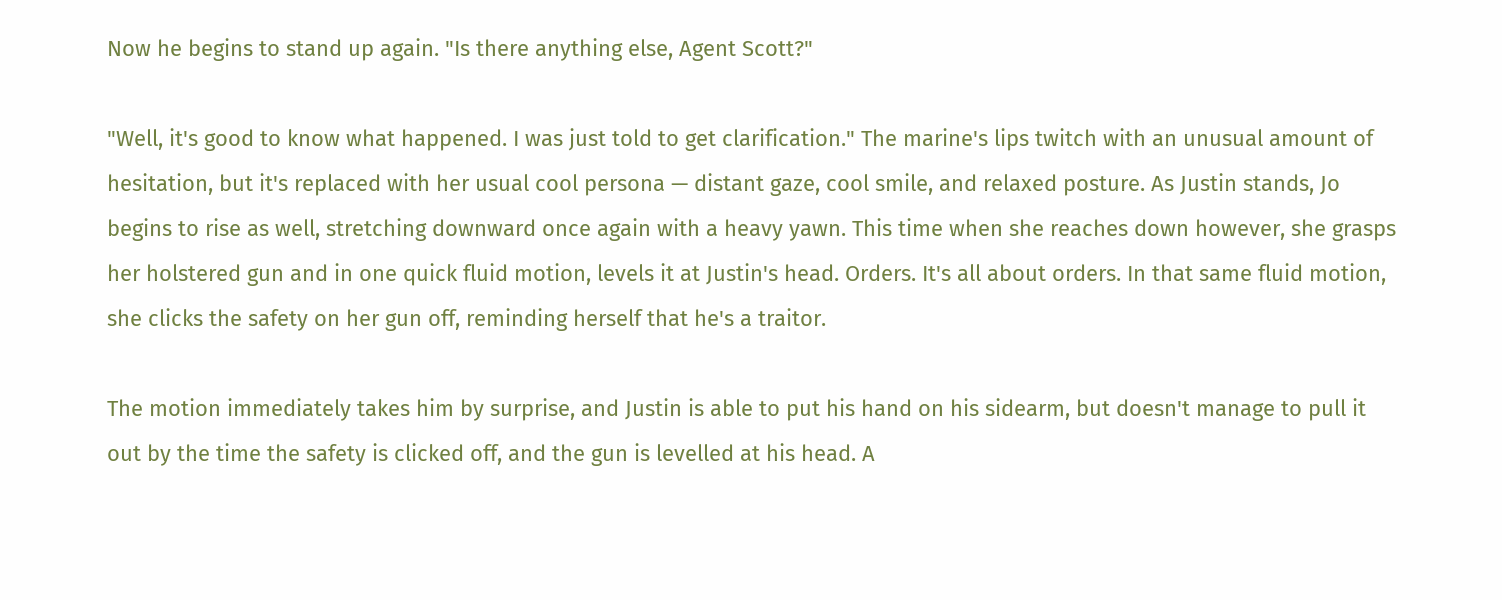Now he begins to stand up again. "Is there anything else, Agent Scott?"

"Well, it's good to know what happened. I was just told to get clarification." The marine's lips twitch with an unusual amount of hesitation, but it's replaced with her usual cool persona — distant gaze, cool smile, and relaxed posture. As Justin stands, Jo begins to rise as well, stretching downward once again with a heavy yawn. This time when she reaches down however, she grasps her holstered gun and in one quick fluid motion, levels it at Justin's head. Orders. It's all about orders. In that same fluid motion, she clicks the safety on her gun off, reminding herself that he's a traitor.

The motion immediately takes him by surprise, and Justin is able to put his hand on his sidearm, but doesn't manage to pull it out by the time the safety is clicked off, and the gun is levelled at his head. A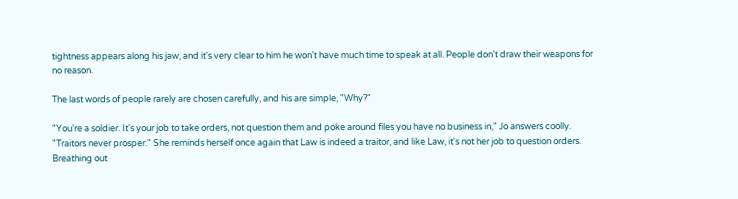tightness appears along his jaw, and it's very clear to him he won't have much time to speak at all. People don't draw their weapons for no reason.

The last words of people rarely are chosen carefully, and his are simple, "Why?"

"You're a soldier. It's your job to take orders, not question them and poke around files you have no business in," Jo answers coolly. "Traitors never prosper." She reminds herself once again that Law is indeed a traitor, and like Law, it's not her job to question orders. Breathing out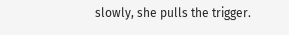slowly, she pulls the trigger.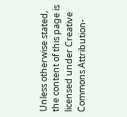Unless otherwise stated, the content of this page is licensed under Creative Commons Attribution-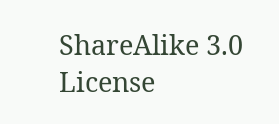ShareAlike 3.0 License